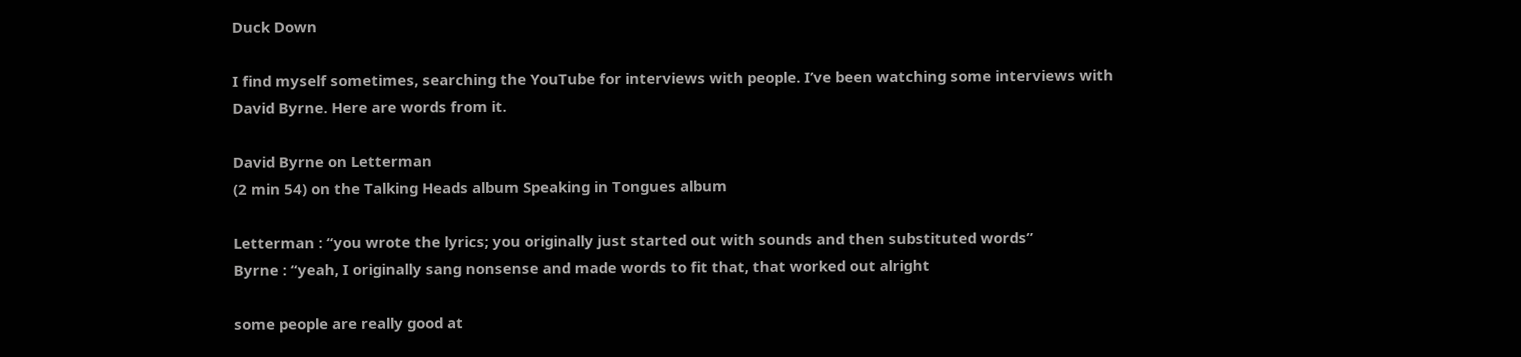Duck Down

I find myself sometimes, searching the YouTube for interviews with people. I’ve been watching some interviews with David Byrne. Here are words from it.

David Byrne on Letterman
(2 min 54) on the Talking Heads album Speaking in Tongues album

Letterman : “you wrote the lyrics; you originally just started out with sounds and then substituted words”
Byrne : “yeah, I originally sang nonsense and made words to fit that, that worked out alright

some people are really good at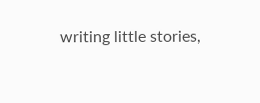writing little stories,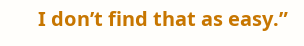I don’t find that as easy.”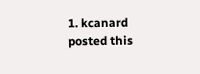1. kcanard posted this